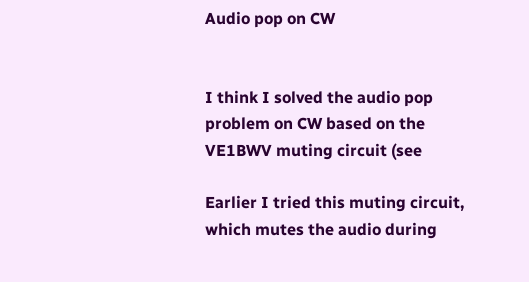Audio pop on CW


I think I solved the audio pop problem on CW based on the VE1BWV muting circuit (see

Earlier I tried this muting circuit, which mutes the audio during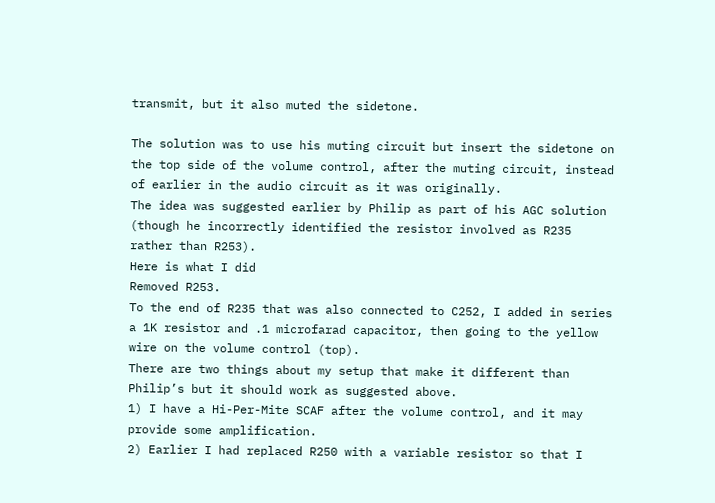transmit, but it also muted the sidetone.

The solution was to use his muting circuit but insert the sidetone on the top side of the volume control, after the muting circuit, instead of earlier in the audio circuit as it was originally.
The idea was suggested earlier by Philip as part of his AGC solution (though he incorrectly identified the resistor involved as R235 rather than R253).
Here is what I did
Removed R253.
To the end of R235 that was also connected to C252, I added in series a 1K resistor and .1 microfarad capacitor, then going to the yellow wire on the volume control (top).
There are two things about my setup that make it different than Philip’s but it should work as suggested above.
1) I have a Hi-Per-Mite SCAF after the volume control, and it may provide some amplification.
2) Earlier I had replaced R250 with a variable resistor so that I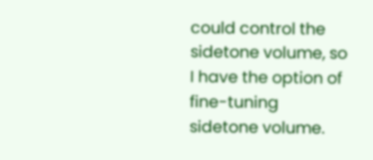could control the sidetone volume, so I have the option of fine-tuning sidetone volume.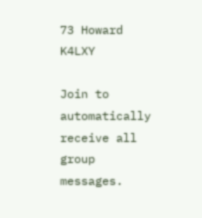73 Howard K4LXY

Join to automatically receive all group messages.